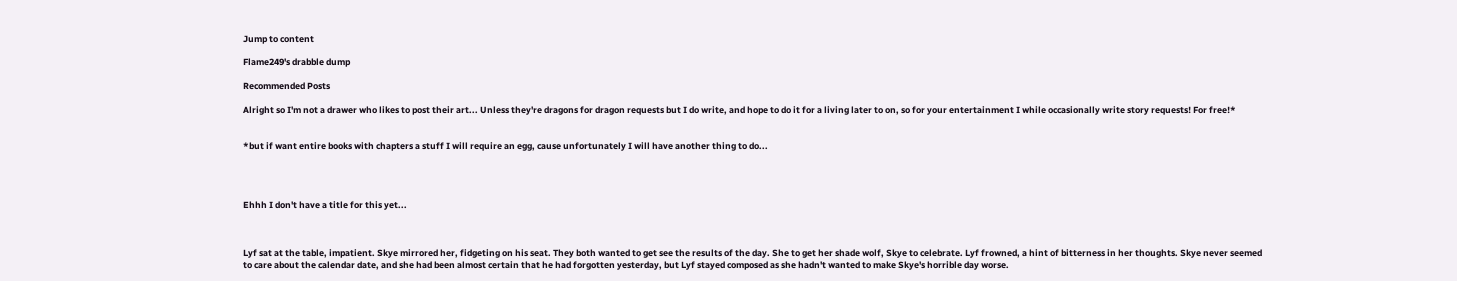Jump to content

Flame249's drabble dump

Recommended Posts

Alright so I'm not a drawer who likes to post their art... Unless they're dragons for dragon requests but I do write, and hope to do it for a living later to on, so for your entertainment I while occasionally write story requests! For free!*


*but if want entire books with chapters a stuff I will require an egg, cause unfortunately I will have another thing to do...




Ehhh I don't have a title for this yet...



Lyf sat at the table, impatient. Skye mirrored her, fidgeting on his seat. They both wanted to get see the results of the day. She to get her shade wolf, Skye to celebrate. Lyf frowned, a hint of bitterness in her thoughts. Skye never seemed to care about the calendar date, and she had been almost certain that he had forgotten yesterday, but Lyf stayed composed as she hadn't wanted to make Skye's horrible day worse.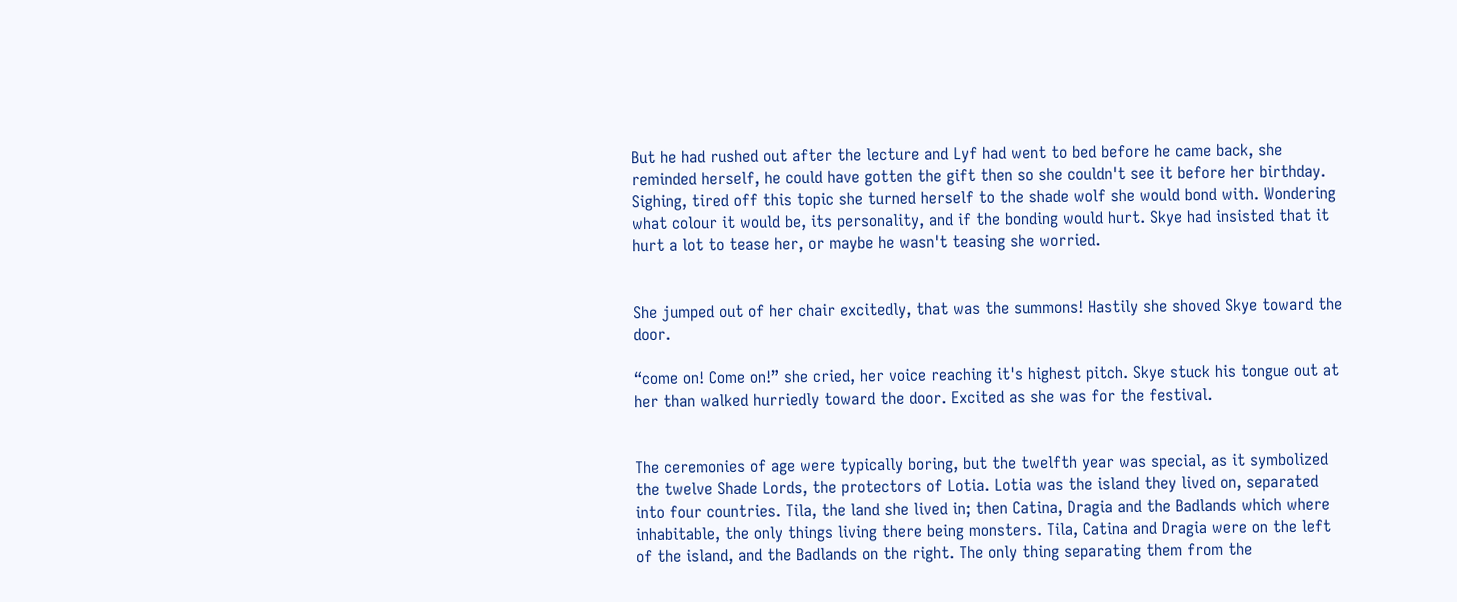But he had rushed out after the lecture and Lyf had went to bed before he came back, she reminded herself, he could have gotten the gift then so she couldn't see it before her birthday. Sighing, tired off this topic she turned herself to the shade wolf she would bond with. Wondering what colour it would be, its personality, and if the bonding would hurt. Skye had insisted that it hurt a lot to tease her, or maybe he wasn't teasing she worried.


She jumped out of her chair excitedly, that was the summons! Hastily she shoved Skye toward the door.

“come on! Come on!” she cried, her voice reaching it's highest pitch. Skye stuck his tongue out at her than walked hurriedly toward the door. Excited as she was for the festival.


The ceremonies of age were typically boring, but the twelfth year was special, as it symbolized the twelve Shade Lords, the protectors of Lotia. Lotia was the island they lived on, separated into four countries. Tila, the land she lived in; then Catina, Dragia and the Badlands which where inhabitable, the only things living there being monsters. Tila, Catina and Dragia were on the left of the island, and the Badlands on the right. The only thing separating them from the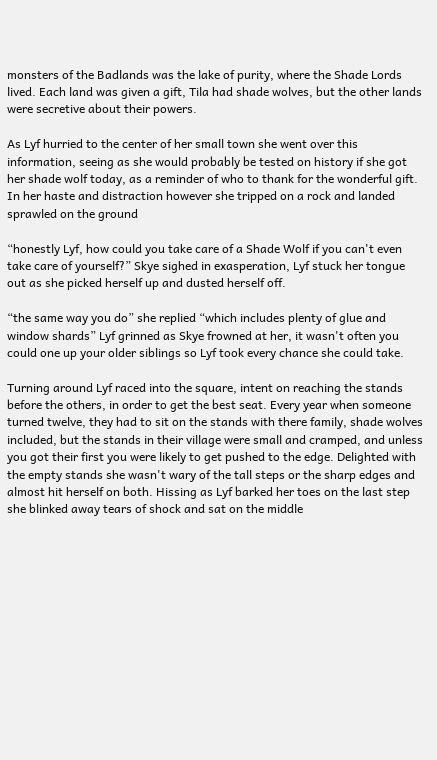monsters of the Badlands was the lake of purity, where the Shade Lords lived. Each land was given a gift, Tila had shade wolves, but the other lands were secretive about their powers.

As Lyf hurried to the center of her small town she went over this information, seeing as she would probably be tested on history if she got her shade wolf today, as a reminder of who to thank for the wonderful gift. In her haste and distraction however she tripped on a rock and landed sprawled on the ground

“honestly Lyf, how could you take care of a Shade Wolf if you can't even take care of yourself?” Skye sighed in exasperation, Lyf stuck her tongue out as she picked herself up and dusted herself off.

“the same way you do” she replied “which includes plenty of glue and window shards” Lyf grinned as Skye frowned at her, it wasn't often you could one up your older siblings so Lyf took every chance she could take.

Turning around Lyf raced into the square, intent on reaching the stands before the others, in order to get the best seat. Every year when someone turned twelve, they had to sit on the stands with there family, shade wolves included, but the stands in their village were small and cramped, and unless you got their first you were likely to get pushed to the edge. Delighted with the empty stands she wasn't wary of the tall steps or the sharp edges and almost hit herself on both. Hissing as Lyf barked her toes on the last step she blinked away tears of shock and sat on the middle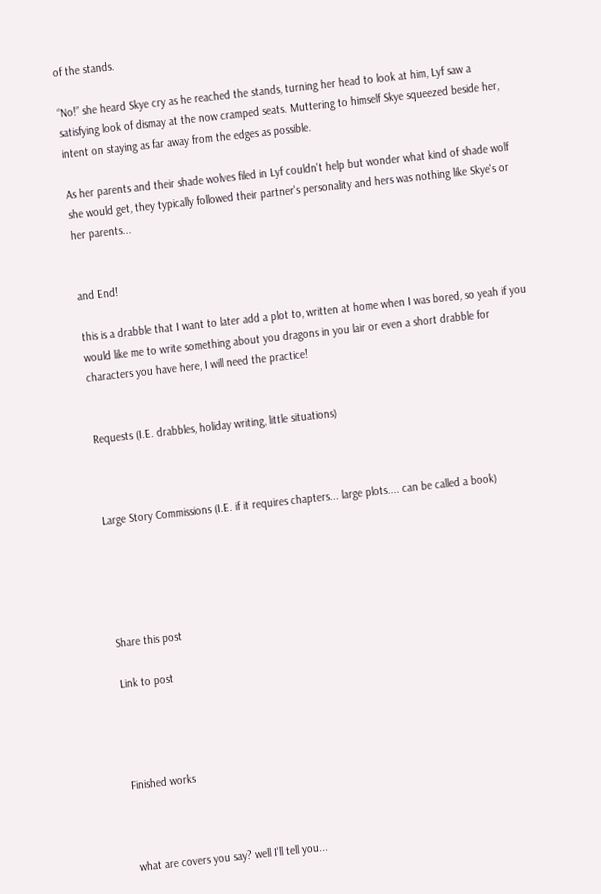of the stands.

“No!” she heard Skye cry as he reached the stands, turning her head to look at him, Lyf saw a satisfying look of dismay at the now cramped seats. Muttering to himself Skye squeezed beside her, intent on staying as far away from the edges as possible.

As her parents and their shade wolves filed in Lyf couldn't help but wonder what kind of shade wolf she would get, they typically followed their partner's personality and hers was nothing like Skye's or her parents...


and End!

this is a drabble that I want to later add a plot to, written at home when I was bored, so yeah if you would like me to write something about you dragons in you lair or even a short drabble for characters you have here, I will need the practice!


Requests (I.E. drabbles, holiday writing, little situations)



Large Story Commissions (I.E. if it requires chapters... large plots.... can be called a book)





Share this post

Link to post




Finished works



what are covers you say? well I'll tell you...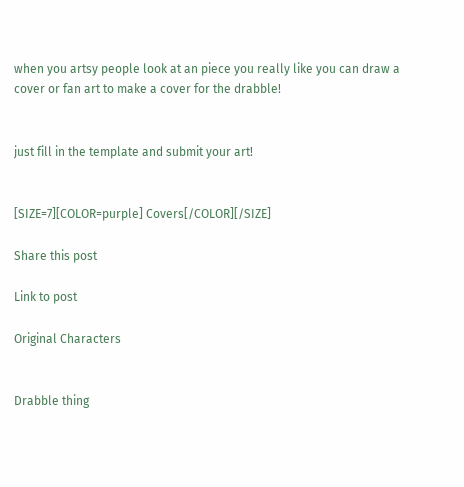when you artsy people look at an piece you really like you can draw a cover or fan art to make a cover for the drabble!


just fill in the template and submit your art!


[SIZE=7][COLOR=purple] Covers[/COLOR][/SIZE]

Share this post

Link to post

Original Characters


Drabble thing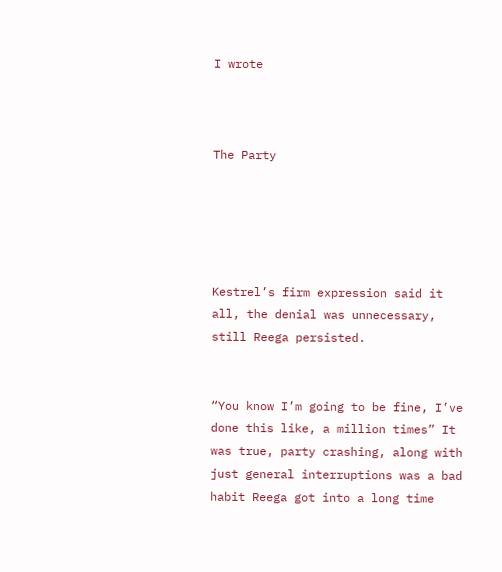I wrote



The Party





Kestrel’s firm expression said it all, the denial was unnecessary, still Reega persisted.


“You know I’m going to be fine, I’ve done this like, a million times” It was true, party crashing, along with just general interruptions was a bad habit Reega got into a long time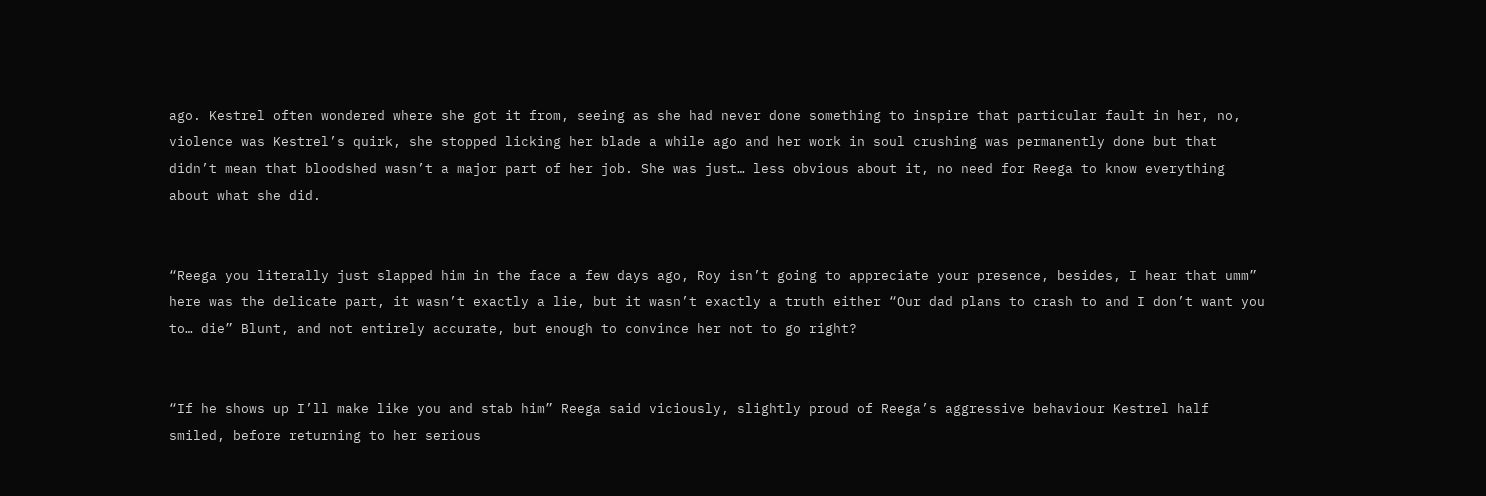ago. Kestrel often wondered where she got it from, seeing as she had never done something to inspire that particular fault in her, no, violence was Kestrel’s quirk, she stopped licking her blade a while ago and her work in soul crushing was permanently done but that didn’t mean that bloodshed wasn’t a major part of her job. She was just… less obvious about it, no need for Reega to know everything about what she did.


“Reega you literally just slapped him in the face a few days ago, Roy isn’t going to appreciate your presence, besides, I hear that umm” here was the delicate part, it wasn’t exactly a lie, but it wasn’t exactly a truth either “Our dad plans to crash to and I don’t want you to… die” Blunt, and not entirely accurate, but enough to convince her not to go right?


“If he shows up I’ll make like you and stab him” Reega said viciously, slightly proud of Reega’s aggressive behaviour Kestrel half smiled, before returning to her serious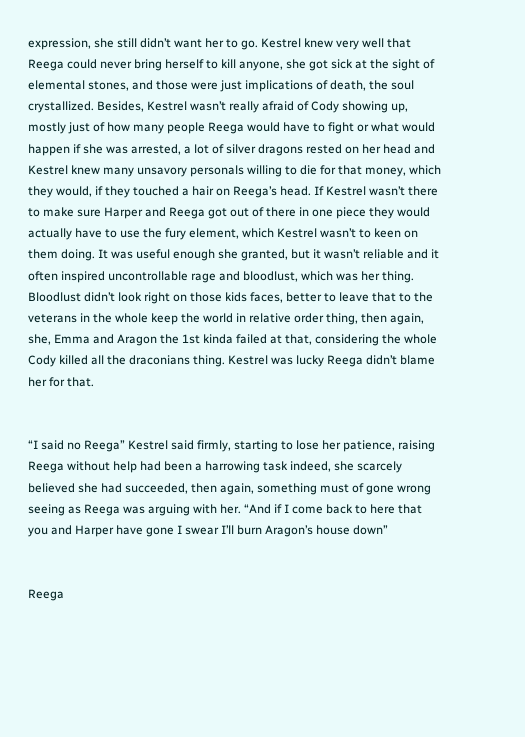expression, she still didn’t want her to go. Kestrel knew very well that Reega could never bring herself to kill anyone, she got sick at the sight of elemental stones, and those were just implications of death, the soul crystallized. Besides, Kestrel wasn’t really afraid of Cody showing up, mostly just of how many people Reega would have to fight or what would happen if she was arrested, a lot of silver dragons rested on her head and Kestrel knew many unsavory personals willing to die for that money, which they would, if they touched a hair on Reega’s head. If Kestrel wasn’t there to make sure Harper and Reega got out of there in one piece they would actually have to use the fury element, which Kestrel wasn’t to keen on them doing. It was useful enough she granted, but it wasn’t reliable and it often inspired uncontrollable rage and bloodlust, which was her thing. Bloodlust didn’t look right on those kids faces, better to leave that to the veterans in the whole keep the world in relative order thing, then again, she, Emma and Aragon the 1st kinda failed at that, considering the whole Cody killed all the draconians thing. Kestrel was lucky Reega didn’t blame her for that.


“I said no Reega” Kestrel said firmly, starting to lose her patience, raising Reega without help had been a harrowing task indeed, she scarcely believed she had succeeded, then again, something must of gone wrong seeing as Reega was arguing with her. “And if I come back to here that you and Harper have gone I swear I’ll burn Aragon’s house down”


Reega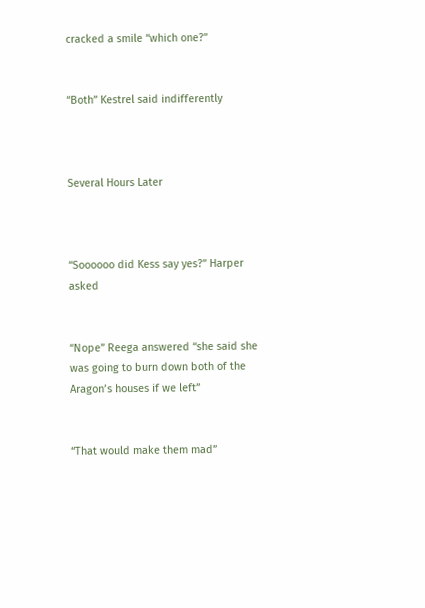cracked a smile “which one?”


“Both” Kestrel said indifferently



Several Hours Later



“Soooooo did Kess say yes?” Harper asked


“Nope” Reega answered “she said she was going to burn down both of the Aragon’s houses if we left”


“That would make them mad”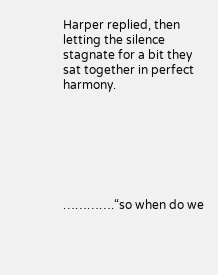Harper replied, then letting the silence stagnate for a bit they sat together in perfect harmony.







………….“so when do we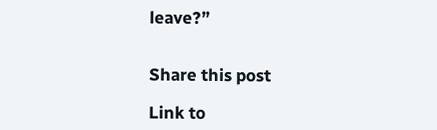leave?”


Share this post

Link to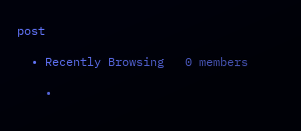post

  • Recently Browsing   0 members

    •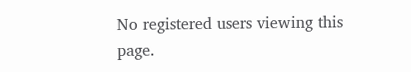No registered users viewing this page.